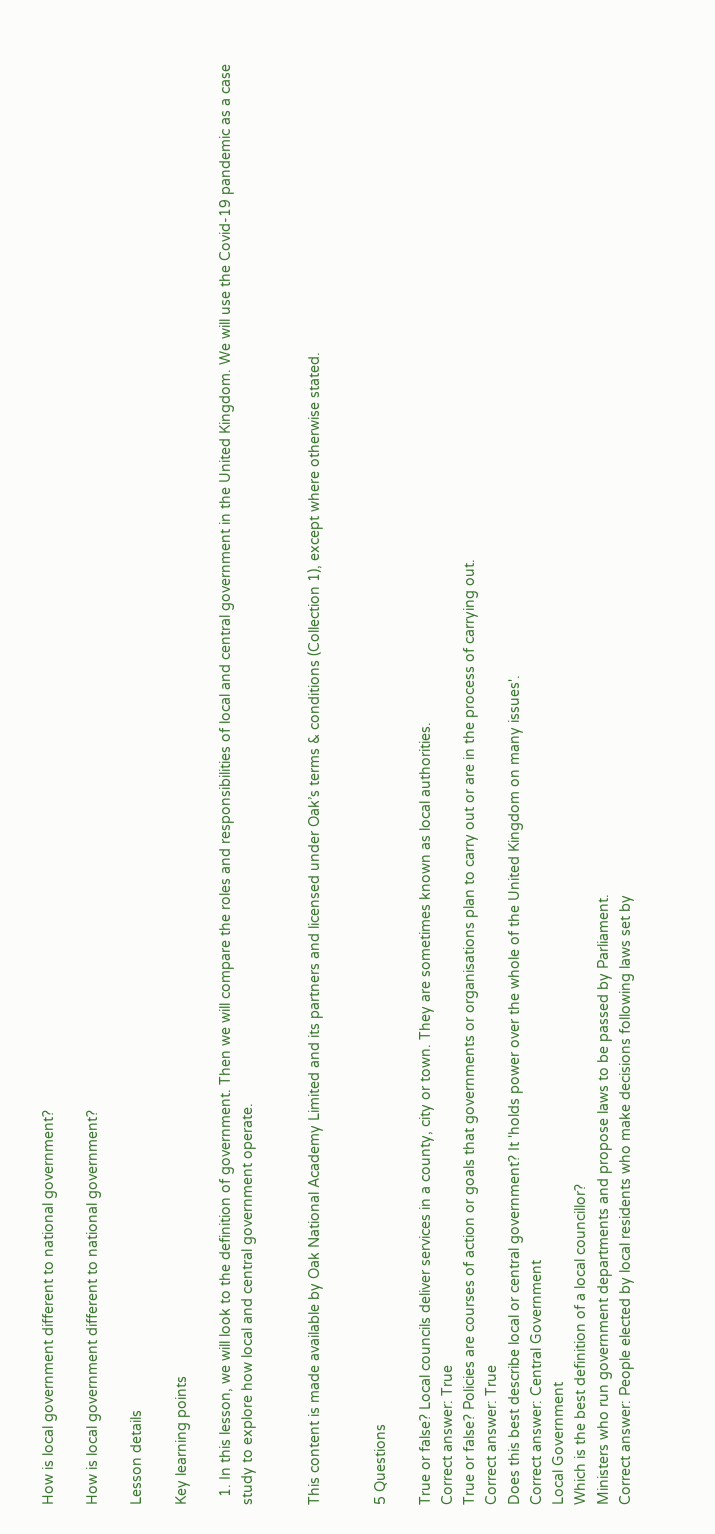How is local government different to national government?

How is local government different to national government?

Lesson details

Key learning points

  1. In this lesson, we will look to the definition of government. Then we will compare the roles and responsibilities of local and central government in the United Kingdom. We will use the Covid-19 pandemic as a case study to explore how local and central government operate.


This content is made available by Oak National Academy Limited and its partners and licensed under Oak’s terms & conditions (Collection 1), except where otherwise stated.


5 Questions

True or false? Local councils deliver services in a county, city or town. They are sometimes known as local authorities.
Correct answer: True
True or false? Policies are courses of action or goals that governments or organisations plan to carry out or are in the process of carrying out.
Correct answer: True
Does this best describe local or central government? It 'holds power over the whole of the United Kingdom on many issues'.
Correct answer: Central Government
Local Government
Which is the best definition of a local councillor?
Ministers who run government departments and propose laws to be passed by Parliament.
Correct answer: People elected by local residents who make decisions following laws set by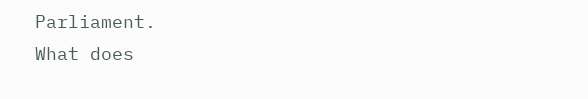Parliament.
What does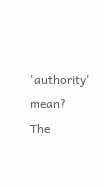'authority' mean?
The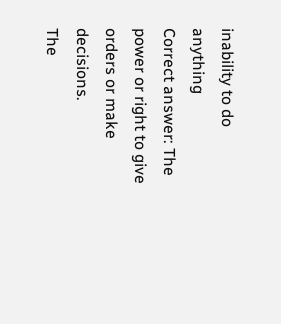inability to do anything
Correct answer: The power or right to give orders or make decisions.
The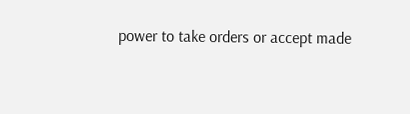power to take orders or accept made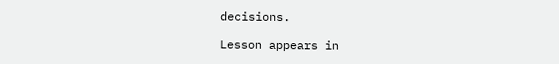decisions.

Lesson appears in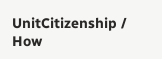UnitCitizenship / How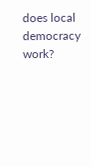does local democracy work?